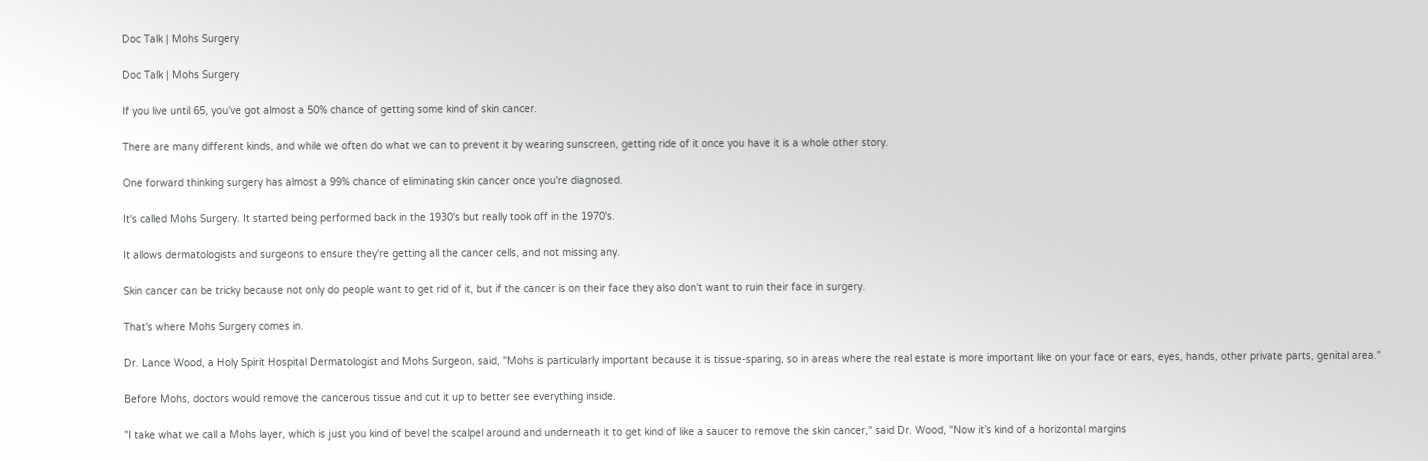Doc Talk | Mohs Surgery

Doc Talk | Mohs Surgery

If you live until 65, you've got almost a 50% chance of getting some kind of skin cancer.

There are many different kinds, and while we often do what we can to prevent it by wearing sunscreen, getting ride of it once you have it is a whole other story.

One forward thinking surgery has almost a 99% chance of eliminating skin cancer once you're diagnosed.

It's called Mohs Surgery. It started being performed back in the 1930's but really took off in the 1970's.

It allows dermatologists and surgeons to ensure they're getting all the cancer cells, and not missing any.

Skin cancer can be tricky because not only do people want to get rid of it, but if the cancer is on their face they also don't want to ruin their face in surgery.

That's where Mohs Surgery comes in.

Dr. Lance Wood, a Holy Spirit Hospital Dermatologist and Mohs Surgeon, said, "Mohs is particularly important because it is tissue-sparing, so in areas where the real estate is more important like on your face or ears, eyes, hands, other private parts, genital area."

Before Mohs, doctors would remove the cancerous tissue and cut it up to better see everything inside.

"I take what we call a Mohs layer, which is just you kind of bevel the scalpel around and underneath it to get kind of like a saucer to remove the skin cancer," said Dr. Wood, "Now it’s kind of a horizontal margins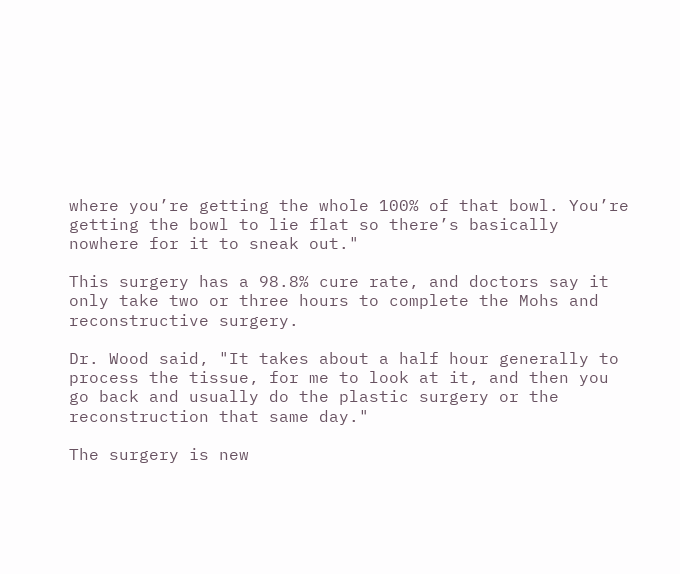where you’re getting the whole 100% of that bowl. You’re getting the bowl to lie flat so there’s basically nowhere for it to sneak out."

This surgery has a 98.8% cure rate, and doctors say it only take two or three hours to complete the Mohs and reconstructive surgery.

Dr. Wood said, "It takes about a half hour generally to process the tissue, for me to look at it, and then you go back and usually do the plastic surgery or the reconstruction that same day."

The surgery is new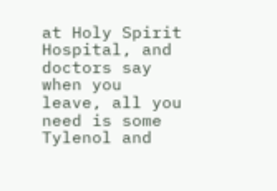at Holy Spirit Hospital, and doctors say when you leave, all you need is some Tylenol and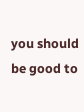you should be good to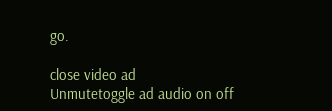go.

close video ad
Unmutetoggle ad audio on off